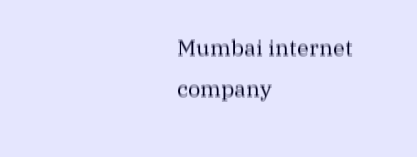Mumbai internet company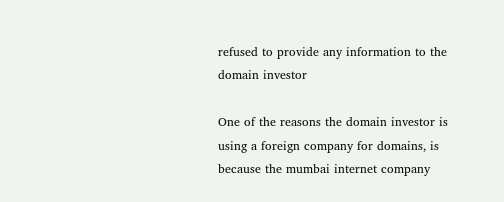refused to provide any information to the domain investor

One of the reasons the domain investor is using a foreign company for domains, is because the mumbai internet company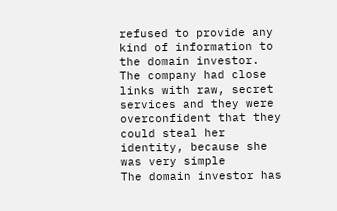refused to provide any kind of information to the domain investor.
The company had close links with raw, secret services and they were overconfident that they could steal her identity, because she was very simple
The domain investor has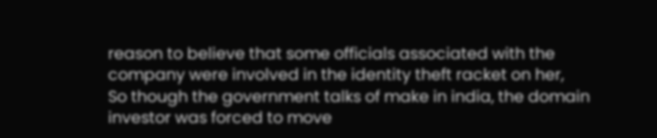reason to believe that some officials associated with the company were involved in the identity theft racket on her,
So though the government talks of make in india, the domain investor was forced to move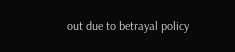out due to betrayal policy